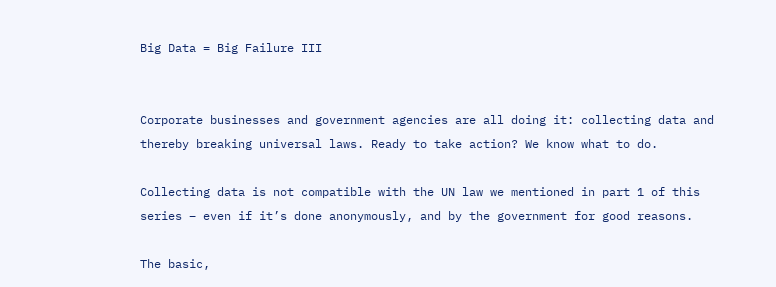Big Data = Big Failure III


Corporate businesses and government agencies are all doing it: collecting data and thereby breaking universal laws. Ready to take action? We know what to do.

Collecting data is not compatible with the UN law we mentioned in part 1 of this series – even if it’s done anonymously, and by the government for good reasons.

The basic,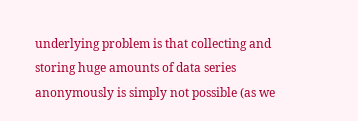underlying problem is that collecting and storing huge amounts of data series anonymously is simply not possible (as we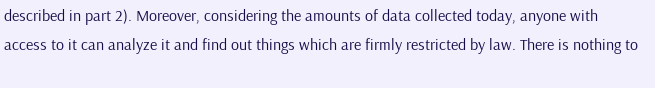described in part 2). Moreover, considering the amounts of data collected today, anyone with access to it can analyze it and find out things which are firmly restricted by law. There is nothing to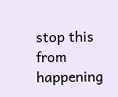stop this from happening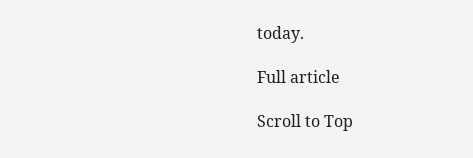today.

Full article

Scroll to Top